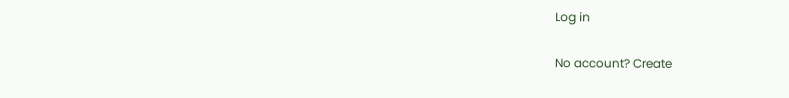Log in

No account? Create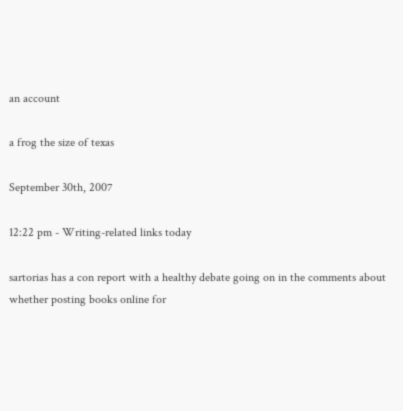an account

a frog the size of texas

September 30th, 2007

12:22 pm - Writing-related links today

sartorias has a con report with a healthy debate going on in the comments about whether posting books online for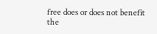free does or does not benefit the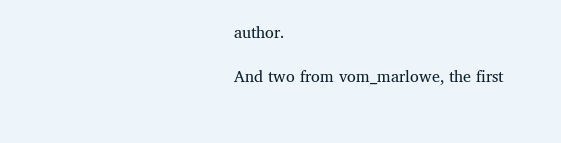author.

And two from vom_marlowe, the first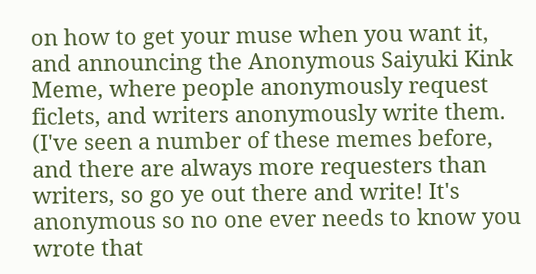on how to get your muse when you want it, and announcing the Anonymous Saiyuki Kink Meme, where people anonymously request ficlets, and writers anonymously write them. (I've seen a number of these memes before, and there are always more requesters than writers, so go ye out there and write! It's anonymous so no one ever needs to know you wrote that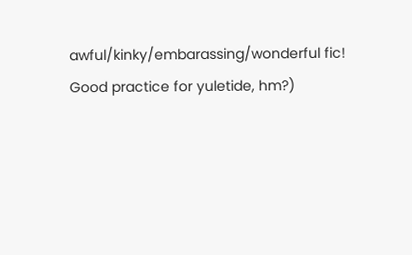awful/kinky/embarassing/wonderful fic! Good practice for yuletide, hm?)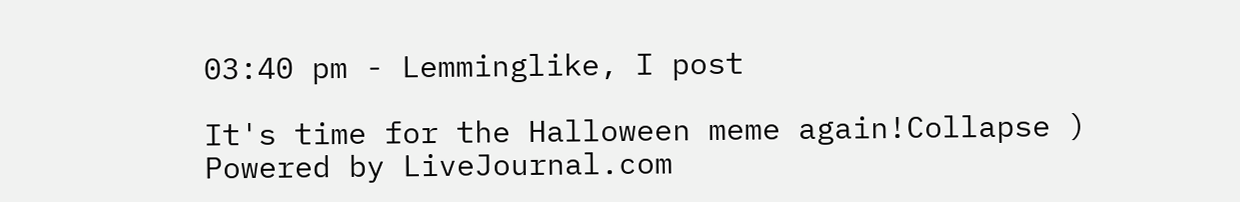03:40 pm - Lemminglike, I post

It's time for the Halloween meme again!Collapse )
Powered by LiveJournal.com